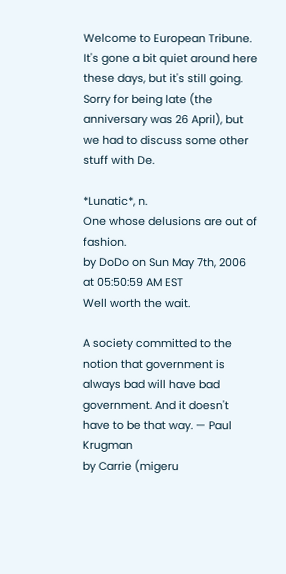Welcome to European Tribune. It's gone a bit quiet around here these days, but it's still going.
Sorry for being late (the anniversary was 26 April), but we had to discuss some other stuff with De.

*Lunatic*, n.
One whose delusions are out of fashion.
by DoDo on Sun May 7th, 2006 at 05:50:59 AM EST
Well worth the wait.

A society committed to the notion that government is always bad will have bad government. And it doesn't have to be that way. — Paul Krugman
by Carrie (migeru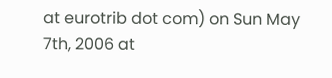at eurotrib dot com) on Sun May 7th, 2006 at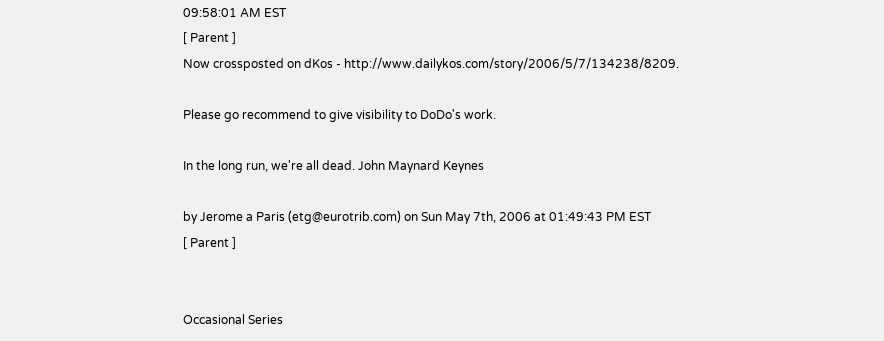09:58:01 AM EST
[ Parent ]
Now crossposted on dKos - http://www.dailykos.com/story/2006/5/7/134238/8209.

Please go recommend to give visibility to DoDo's work.

In the long run, we're all dead. John Maynard Keynes

by Jerome a Paris (etg@eurotrib.com) on Sun May 7th, 2006 at 01:49:43 PM EST
[ Parent ]


Occasional Series